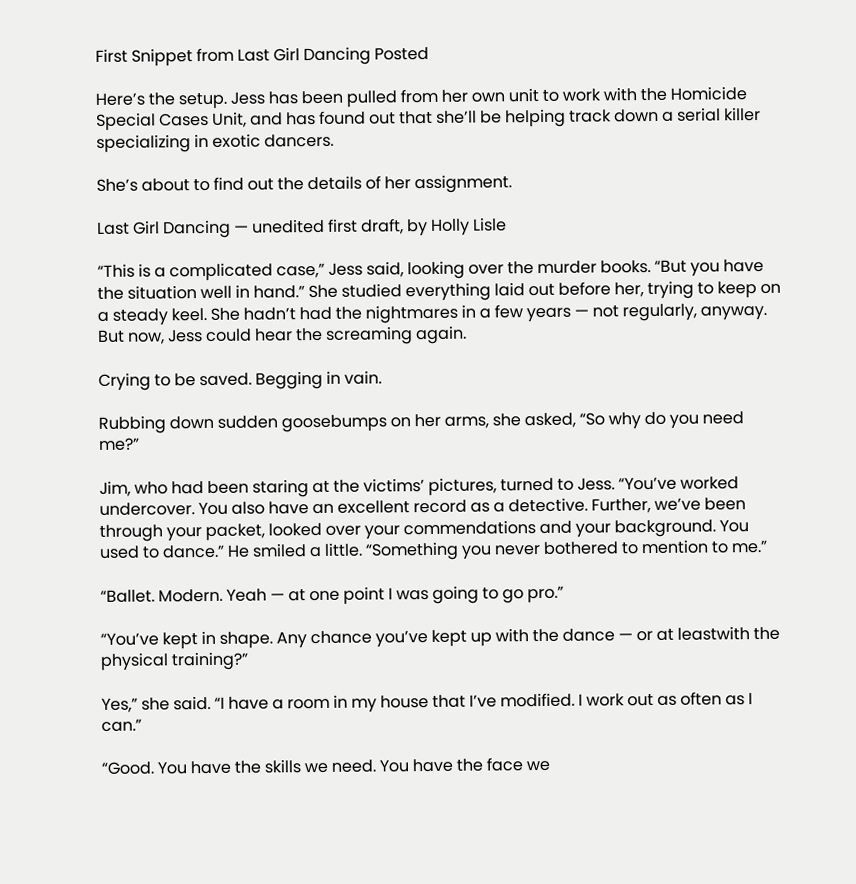First Snippet from Last Girl Dancing Posted

Here’s the setup. Jess has been pulled from her own unit to work with the Homicide Special Cases Unit, and has found out that she’ll be helping track down a serial killer specializing in exotic dancers.

She’s about to find out the details of her assignment.

Last Girl Dancing — unedited first draft, by Holly Lisle

“This is a complicated case,” Jess said, looking over the murder books. “But you have the situation well in hand.” She studied everything laid out before her, trying to keep on a steady keel. She hadn’t had the nightmares in a few years — not regularly, anyway. But now, Jess could hear the screaming again.

Crying to be saved. Begging in vain.

Rubbing down sudden goosebumps on her arms, she asked, “So why do you need me?”

Jim, who had been staring at the victims’ pictures, turned to Jess. “You’ve worked undercover. You also have an excellent record as a detective. Further, we’ve been through your packet, looked over your commendations and your background. You used to dance.” He smiled a little. “Something you never bothered to mention to me.”

“Ballet. Modern. Yeah — at one point I was going to go pro.”

“You’ve kept in shape. Any chance you’ve kept up with the dance — or at leastwith the physical training?”

Yes,” she said. “I have a room in my house that I’ve modified. I work out as often as I can.”

“Good. You have the skills we need. You have the face we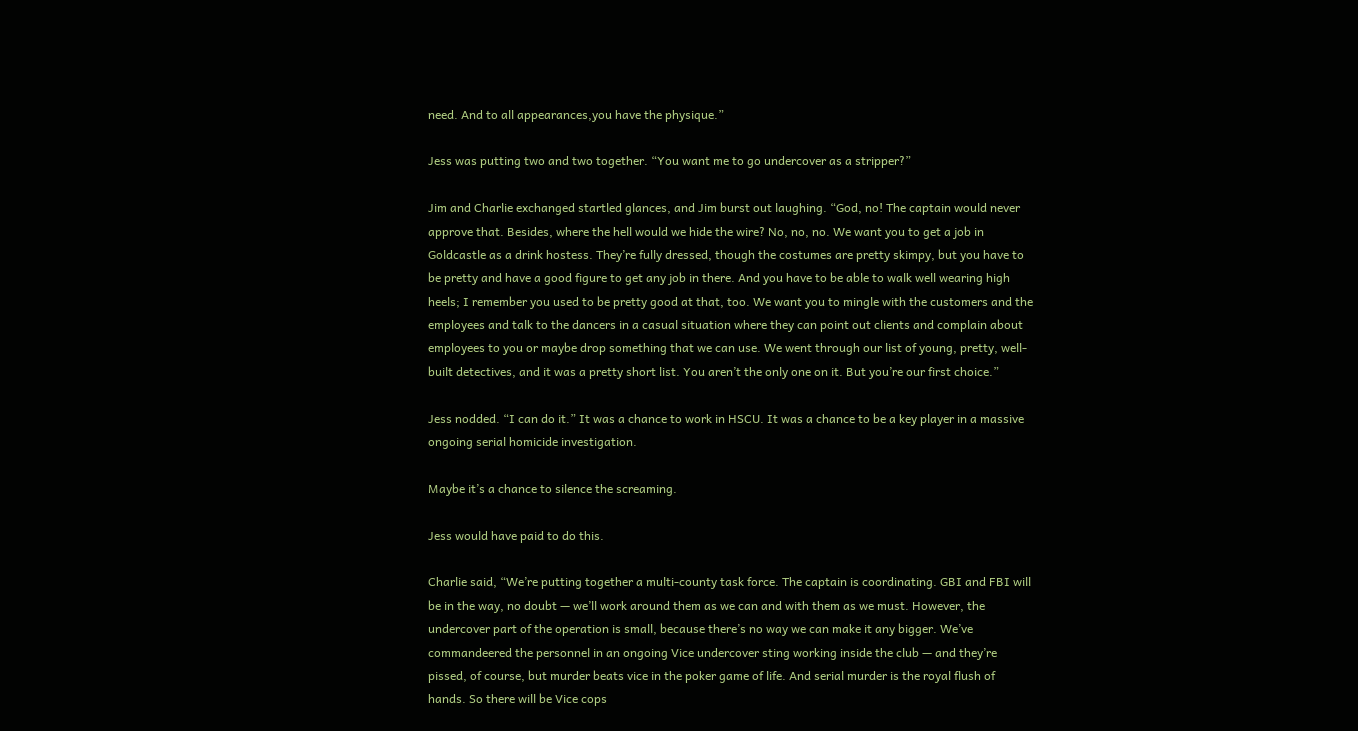need. And to all appearances,you have the physique.”

Jess was putting two and two together. “You want me to go undercover as a stripper?”

Jim and Charlie exchanged startled glances, and Jim burst out laughing. “God, no! The captain would never approve that. Besides, where the hell would we hide the wire? No, no, no. We want you to get a job in Goldcastle as a drink hostess. They’re fully dressed, though the costumes are pretty skimpy, but you have to be pretty and have a good figure to get any job in there. And you have to be able to walk well wearing high heels; I remember you used to be pretty good at that, too. We want you to mingle with the customers and the employees and talk to the dancers in a casual situation where they can point out clients and complain about employees to you or maybe drop something that we can use. We went through our list of young, pretty, well-built detectives, and it was a pretty short list. You aren’t the only one on it. But you’re our first choice.”

Jess nodded. “I can do it.” It was a chance to work in HSCU. It was a chance to be a key player in a massive ongoing serial homicide investigation.

Maybe it’s a chance to silence the screaming.

Jess would have paid to do this.

Charlie said, “We’re putting together a multi-county task force. The captain is coordinating. GBI and FBI will be in the way, no doubt — we’ll work around them as we can and with them as we must. However, the undercover part of the operation is small, because there’s no way we can make it any bigger. We’ve commandeered the personnel in an ongoing Vice undercover sting working inside the club — and they’re pissed, of course, but murder beats vice in the poker game of life. And serial murder is the royal flush of hands. So there will be Vice cops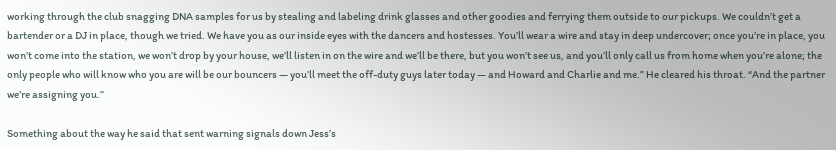working through the club snagging DNA samples for us by stealing and labeling drink glasses and other goodies and ferrying them outside to our pickups. We couldn’t get a bartender or a DJ in place, though we tried. We have you as our inside eyes with the dancers and hostesses. You’ll wear a wire and stay in deep undercover; once you’re in place, you won’t come into the station, we won’t drop by your house, we’ll listen in on the wire and we’ll be there, but you won’t see us, and you’ll only call us from home when you’re alone; the only people who will know who you are will be our bouncers — you’ll meet the off-duty guys later today — and Howard and Charlie and me.” He cleared his throat. “And the partner we’re assigning you.”

Something about the way he said that sent warning signals down Jess’s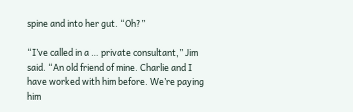spine and into her gut. “Oh?”

“I’ve called in a … private consultant,” Jim said. “An old friend of mine. Charlie and I have worked with him before. We’re paying him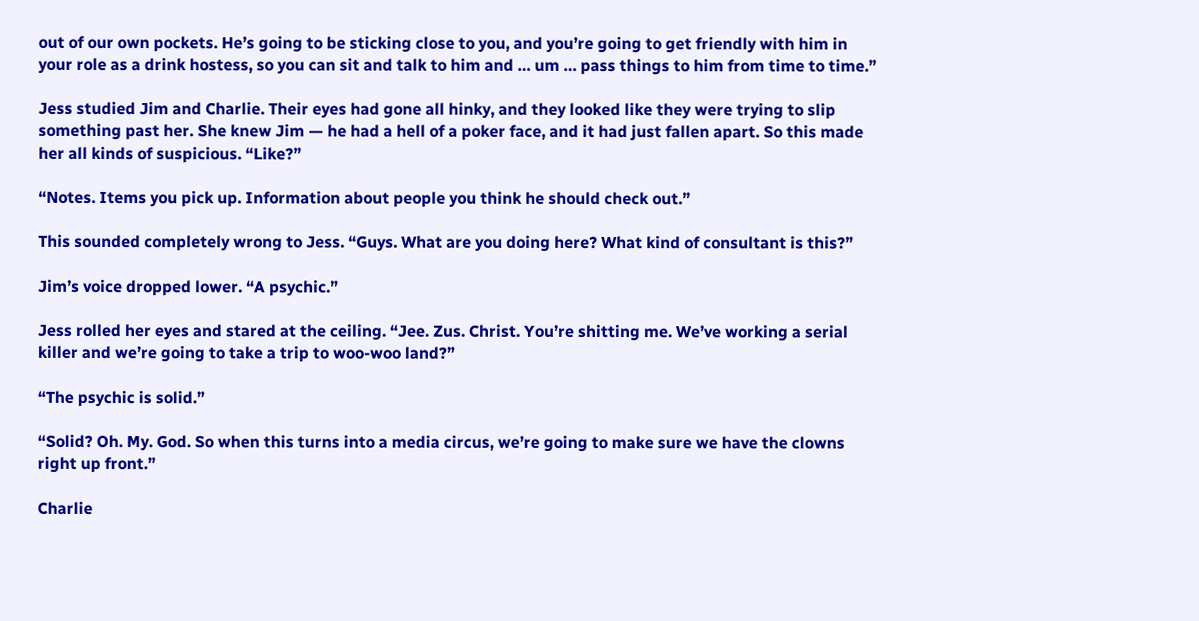out of our own pockets. He’s going to be sticking close to you, and you’re going to get friendly with him in your role as a drink hostess, so you can sit and talk to him and … um … pass things to him from time to time.”

Jess studied Jim and Charlie. Their eyes had gone all hinky, and they looked like they were trying to slip something past her. She knew Jim — he had a hell of a poker face, and it had just fallen apart. So this made her all kinds of suspicious. “Like?”

“Notes. Items you pick up. Information about people you think he should check out.”

This sounded completely wrong to Jess. “Guys. What are you doing here? What kind of consultant is this?”

Jim’s voice dropped lower. “A psychic.”

Jess rolled her eyes and stared at the ceiling. “Jee. Zus. Christ. You’re shitting me. We’ve working a serial killer and we’re going to take a trip to woo-woo land?”

“The psychic is solid.”

“Solid? Oh. My. God. So when this turns into a media circus, we’re going to make sure we have the clowns right up front.”

Charlie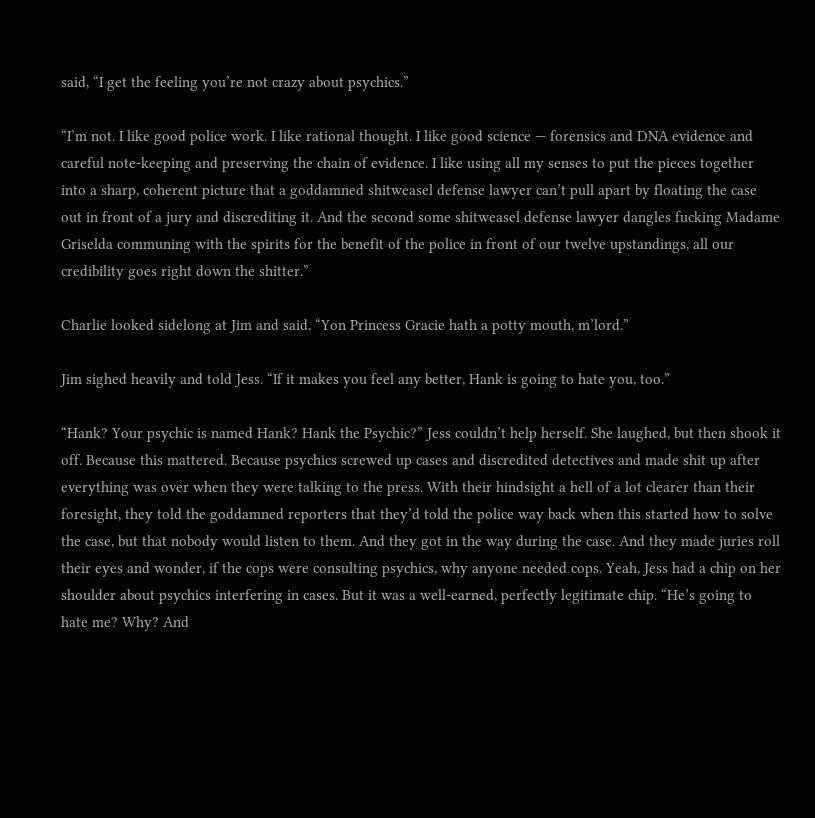said, “I get the feeling you’re not crazy about psychics.”

“I’m not. I like good police work. I like rational thought. I like good science — forensics and DNA evidence and careful note-keeping and preserving the chain of evidence. I like using all my senses to put the pieces together into a sharp, coherent picture that a goddamned shitweasel defense lawyer can’t pull apart by floating the case out in front of a jury and discrediting it. And the second some shitweasel defense lawyer dangles fucking Madame Griselda communing with the spirits for the benefit of the police in front of our twelve upstandings, all our credibility goes right down the shitter.”

Charlie looked sidelong at Jim and said, “Yon Princess Gracie hath a potty mouth, m’lord.”

Jim sighed heavily and told Jess. “If it makes you feel any better, Hank is going to hate you, too.”

“Hank? Your psychic is named Hank? Hank the Psychic?” Jess couldn’t help herself. She laughed, but then shook it off. Because this mattered. Because psychics screwed up cases and discredited detectives and made shit up after everything was over when they were talking to the press. With their hindsight a hell of a lot clearer than their foresight, they told the goddamned reporters that they’d told the police way back when this started how to solve the case, but that nobody would listen to them. And they got in the way during the case. And they made juries roll their eyes and wonder, if the cops were consulting psychics, why anyone needed cops. Yeah, Jess had a chip on her shoulder about psychics interfering in cases. But it was a well-earned, perfectly legitimate chip. “He’s going to hate me? Why? And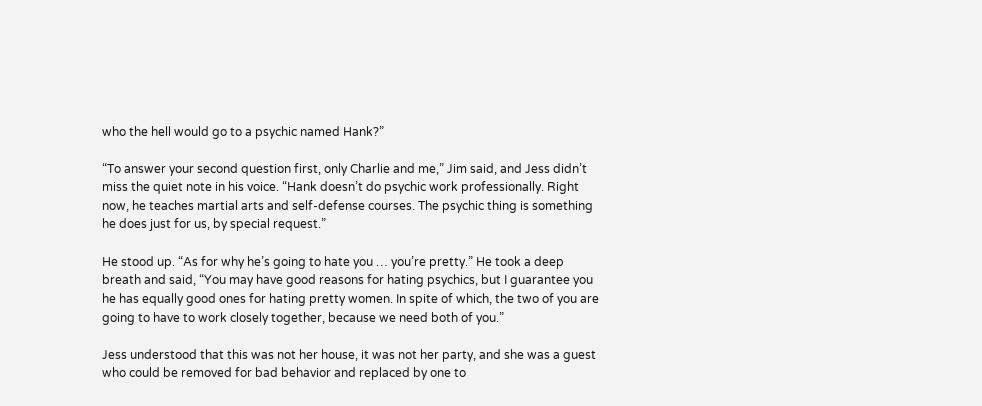who the hell would go to a psychic named Hank?”

“To answer your second question first, only Charlie and me,” Jim said, and Jess didn’t miss the quiet note in his voice. “Hank doesn’t do psychic work professionally. Right now, he teaches martial arts and self-defense courses. The psychic thing is something he does just for us, by special request.”

He stood up. “As for why he’s going to hate you … you’re pretty.” He took a deep breath and said, “You may have good reasons for hating psychics, but I guarantee you he has equally good ones for hating pretty women. In spite of which, the two of you are going to have to work closely together, because we need both of you.”

Jess understood that this was not her house, it was not her party, and she was a guest who could be removed for bad behavior and replaced by one to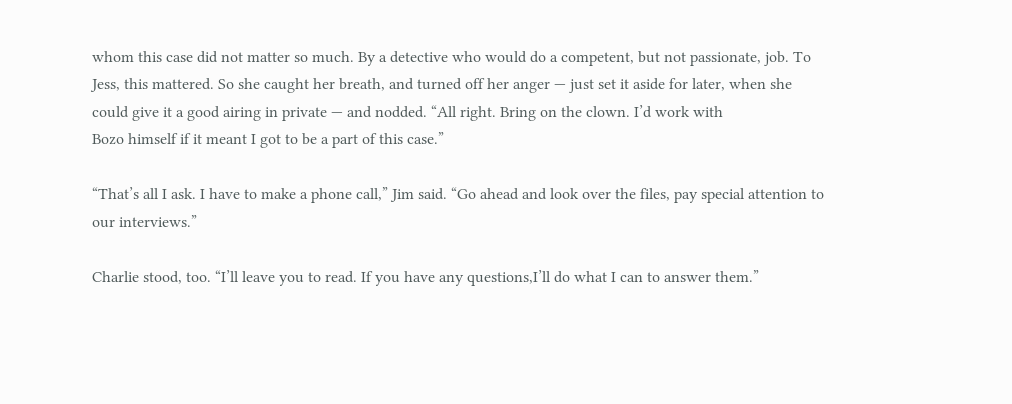whom this case did not matter so much. By a detective who would do a competent, but not passionate, job. To Jess, this mattered. So she caught her breath, and turned off her anger — just set it aside for later, when she could give it a good airing in private — and nodded. “All right. Bring on the clown. I’d work with
Bozo himself if it meant I got to be a part of this case.”

“That’s all I ask. I have to make a phone call,” Jim said. “Go ahead and look over the files, pay special attention to our interviews.”

Charlie stood, too. “I’ll leave you to read. If you have any questions,I’ll do what I can to answer them.”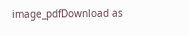image_pdfDownload as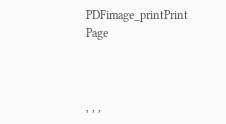PDFimage_printPrint Page



, , ,